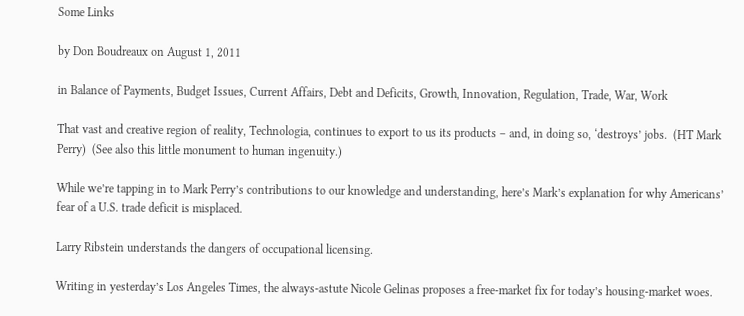Some Links

by Don Boudreaux on August 1, 2011

in Balance of Payments, Budget Issues, Current Affairs, Debt and Deficits, Growth, Innovation, Regulation, Trade, War, Work

That vast and creative region of reality, Technologia, continues to export to us its products – and, in doing so, ‘destroys’ jobs.  (HT Mark Perry)  (See also this little monument to human ingenuity.)

While we’re tapping in to Mark Perry’s contributions to our knowledge and understanding, here’s Mark’s explanation for why Americans’ fear of a U.S. trade deficit is misplaced.

Larry Ribstein understands the dangers of occupational licensing.

Writing in yesterday’s Los Angeles Times, the always-astute Nicole Gelinas proposes a free-market fix for today’s housing-market woes.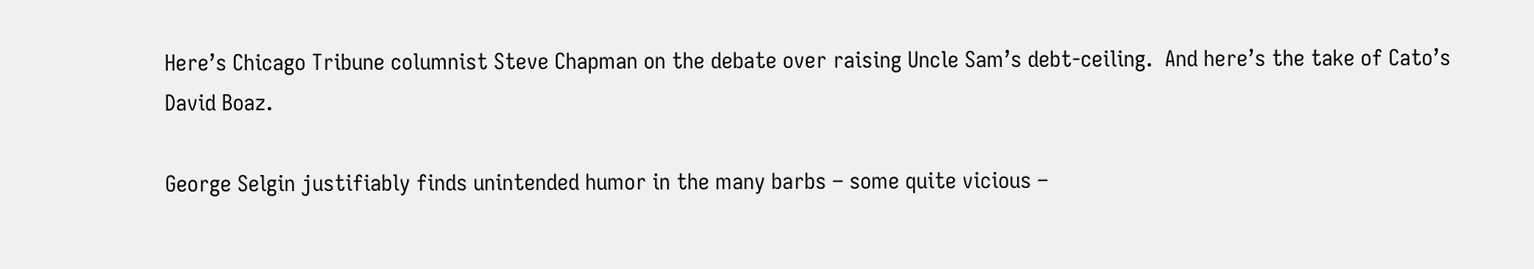Here’s Chicago Tribune columnist Steve Chapman on the debate over raising Uncle Sam’s debt-ceiling.  And here’s the take of Cato’s David Boaz.

George Selgin justifiably finds unintended humor in the many barbs – some quite vicious –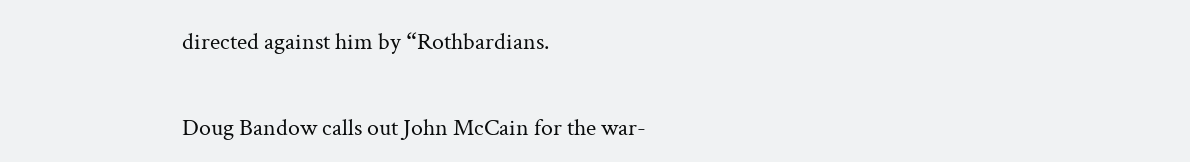directed against him by “Rothbardians.

Doug Bandow calls out John McCain for the war-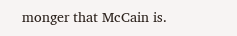monger that McCain is.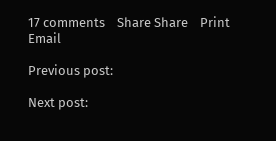17 comments    Share Share    Print    Email

Previous post:

Next post: